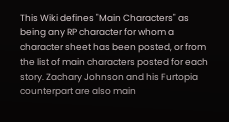This Wiki defines "Main Characters" as being any RP character for whom a character sheet has been posted, or from the list of main characters posted for each story. Zachary Johnson and his Furtopia counterpart are also main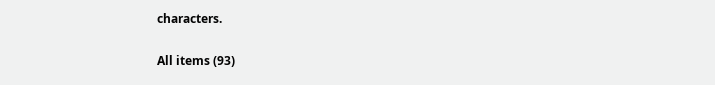characters.

All items (93)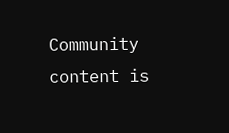Community content is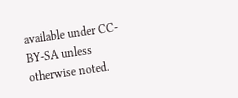available under CC-BY-SA unless otherwise noted.